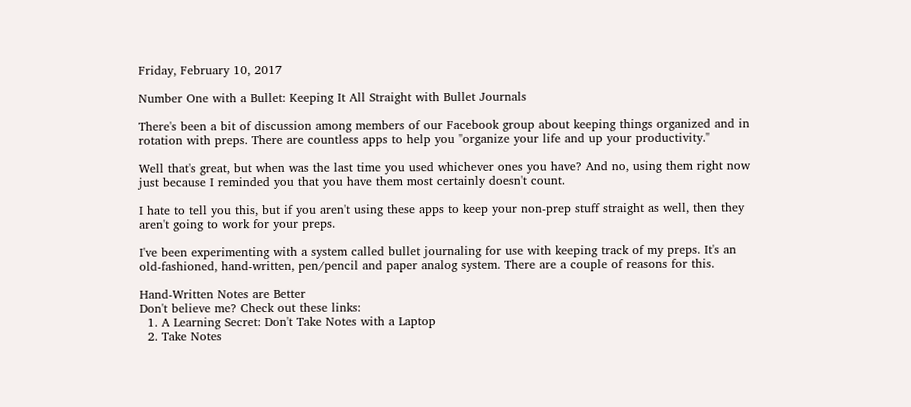Friday, February 10, 2017

Number One with a Bullet: Keeping It All Straight with Bullet Journals

There's been a bit of discussion among members of our Facebook group about keeping things organized and in rotation with preps. There are countless apps to help you "organize your life and up your productivity."

Well that's great, but when was the last time you used whichever ones you have? And no, using them right now just because I reminded you that you have them most certainly doesn't count.

I hate to tell you this, but if you aren't using these apps to keep your non-prep stuff straight as well, then they aren't going to work for your preps.

I've been experimenting with a system called bullet journaling for use with keeping track of my preps. It's an old-fashioned, hand-written, pen/pencil and paper analog system. There are a couple of reasons for this.

Hand-Written Notes are Better
Don't believe me? Check out these links:
  1. A Learning Secret: Don't Take Notes with a Laptop
  2. Take Notes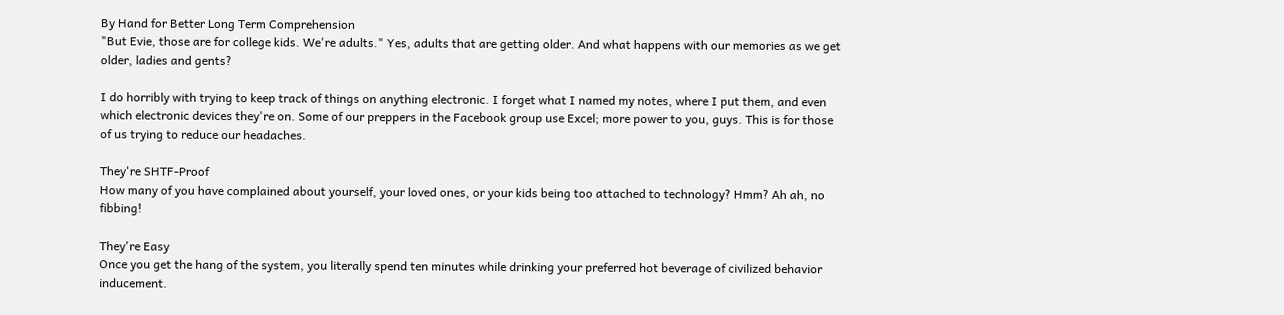By Hand for Better Long Term Comprehension
"But Evie, those are for college kids. We're adults." Yes, adults that are getting older. And what happens with our memories as we get older, ladies and gents?

I do horribly with trying to keep track of things on anything electronic. I forget what I named my notes, where I put them, and even which electronic devices they're on. Some of our preppers in the Facebook group use Excel; more power to you, guys. This is for those of us trying to reduce our headaches.

They're SHTF-Proof
How many of you have complained about yourself, your loved ones, or your kids being too attached to technology? Hmm? Ah ah, no fibbing!

They're Easy
Once you get the hang of the system, you literally spend ten minutes while drinking your preferred hot beverage of civilized behavior inducement.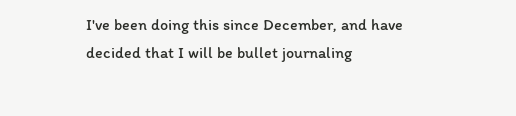I've been doing this since December, and have decided that I will be bullet journaling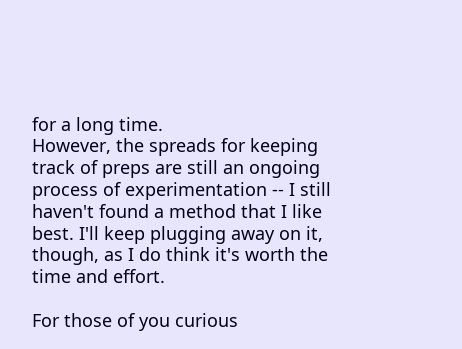for a long time.
However, the spreads for keeping track of preps are still an ongoing process of experimentation -- I still haven't found a method that I like best. I'll keep plugging away on it, though, as I do think it's worth the time and effort.

For those of you curious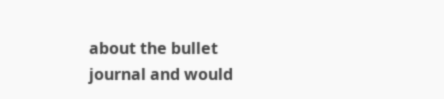about the bullet journal and would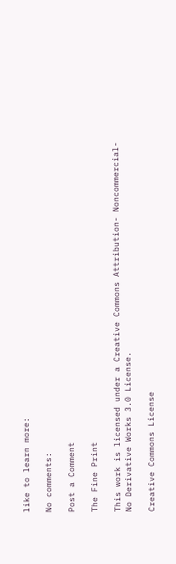like to learn more:

No comments:

Post a Comment

The Fine Print

This work is licensed under a Creative Commons Attribution- Noncommercial- No Derivative Works 3.0 License.

Creative Commons License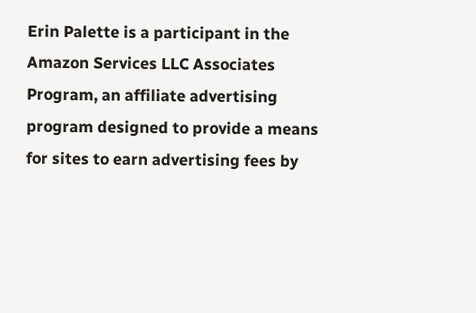Erin Palette is a participant in the Amazon Services LLC Associates Program, an affiliate advertising program designed to provide a means for sites to earn advertising fees by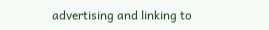advertising and linking to